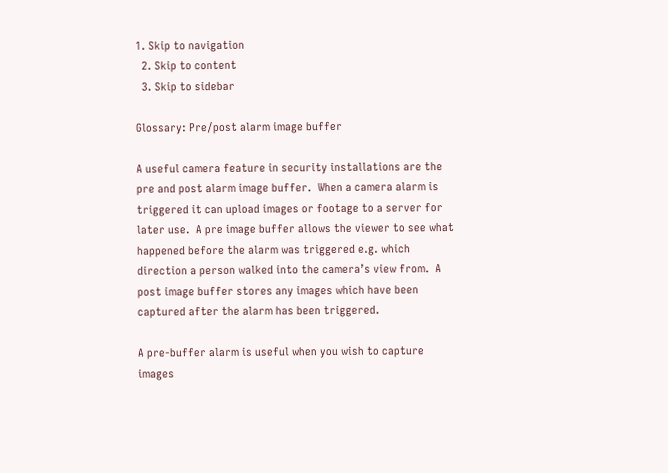1. Skip to navigation
  2. Skip to content
  3. Skip to sidebar

Glossary: Pre/post alarm image buffer

A useful camera feature in security installations are the pre and post alarm image buffer.  When a camera alarm is triggered it can upload images or footage to a server for later use.  A pre image buffer allows the viewer to see what happened before the alarm was triggered e.g. which direction a person walked into the camera’s view from.  A post image buffer stores any images which have been captured after the alarm has been triggered.

A pre-buffer alarm is useful when you wish to capture images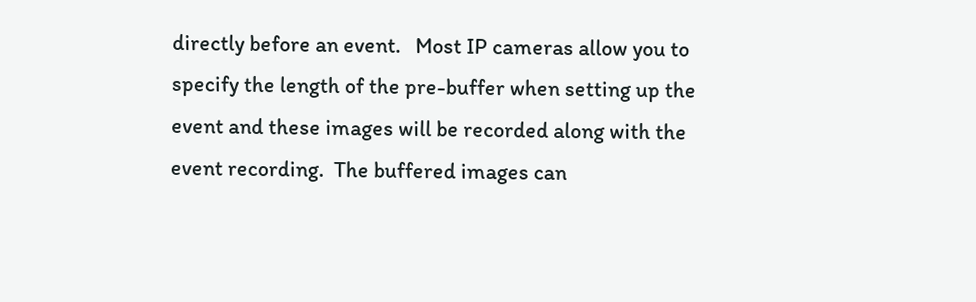directly before an event.   Most IP cameras allow you to specify the length of the pre-buffer when setting up the event and these images will be recorded along with the event recording.  The buffered images can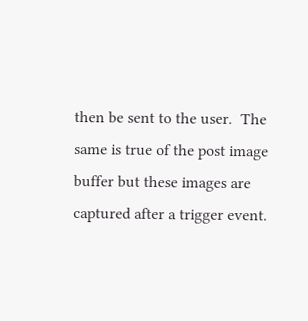then be sent to the user.  The same is true of the post image buffer but these images are captured after a trigger event.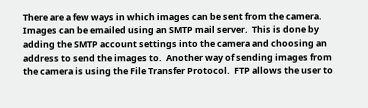There are a few ways in which images can be sent from the camera.  Images can be emailed using an SMTP mail server.  This is done by adding the SMTP account settings into the camera and choosing an address to send the images to.  Another way of sending images from the camera is using the File Transfer Protocol.  FTP allows the user to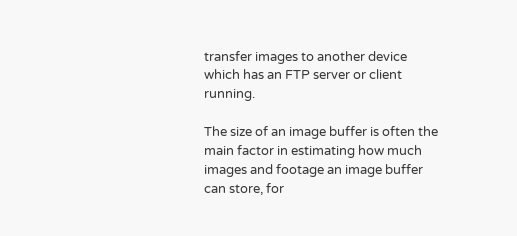transfer images to another device which has an FTP server or client running.

The size of an image buffer is often the main factor in estimating how much images and footage an image buffer can store, for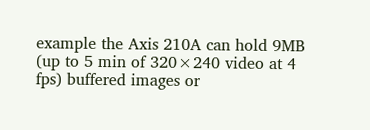example the Axis 210A can hold 9MB (up to 5 min of 320×240 video at 4 fps) buffered images or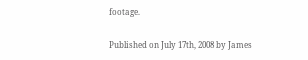footage.

Published on July 17th, 2008 by James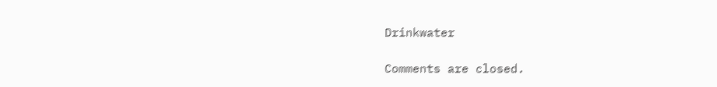Drinkwater

Comments are closed.